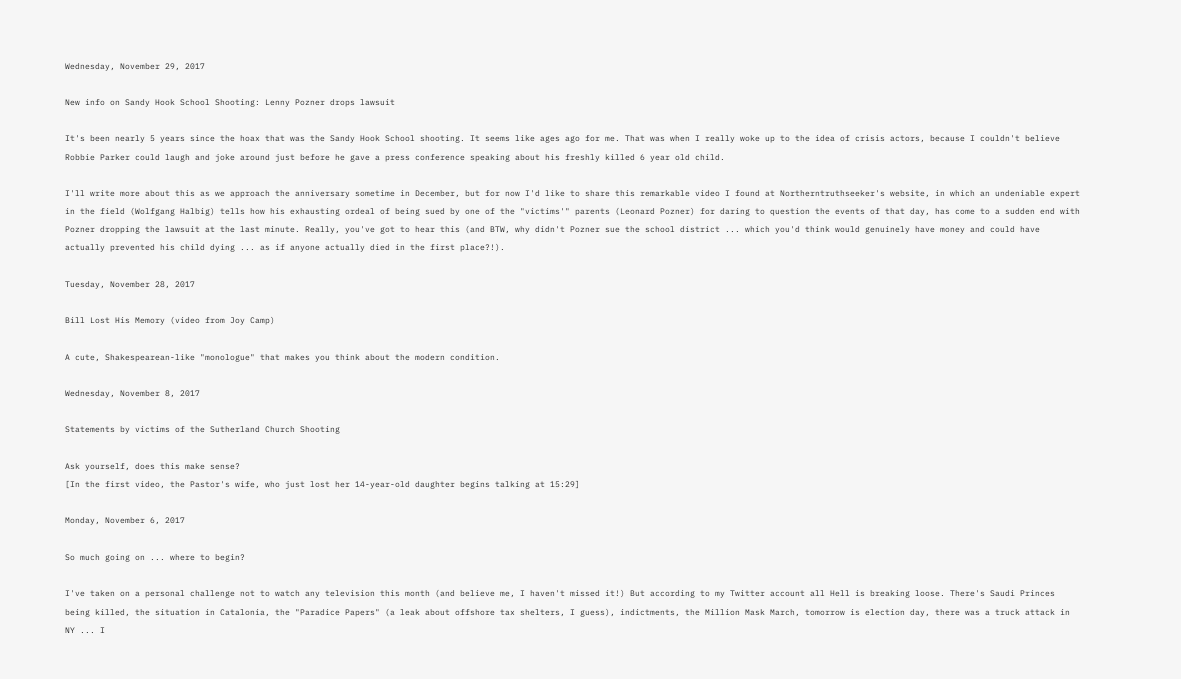Wednesday, November 29, 2017

New info on Sandy Hook School Shooting: Lenny Pozner drops lawsuit

It's been nearly 5 years since the hoax that was the Sandy Hook School shooting. It seems like ages ago for me. That was when I really woke up to the idea of crisis actors, because I couldn't believe Robbie Parker could laugh and joke around just before he gave a press conference speaking about his freshly killed 6 year old child.

I'll write more about this as we approach the anniversary sometime in December, but for now I'd like to share this remarkable video I found at Northerntruthseeker's website, in which an undeniable expert in the field (Wolfgang Halbig) tells how his exhausting ordeal of being sued by one of the "victims'" parents (Leonard Pozner) for daring to question the events of that day, has come to a sudden end with Pozner dropping the lawsuit at the last minute. Really, you've got to hear this (and BTW, why didn't Pozner sue the school district ... which you'd think would genuinely have money and could have actually prevented his child dying ... as if anyone actually died in the first place?!).

Tuesday, November 28, 2017

Bill Lost His Memory (video from Joy Camp)

A cute, Shakespearean-like "monologue" that makes you think about the modern condition.

Wednesday, November 8, 2017

Statements by victims of the Sutherland Church Shooting

Ask yourself, does this make sense?
[In the first video, the Pastor's wife, who just lost her 14-year-old daughter begins talking at 15:29]

Monday, November 6, 2017

So much going on ... where to begin?

I've taken on a personal challenge not to watch any television this month (and believe me, I haven't missed it!) But according to my Twitter account all Hell is breaking loose. There's Saudi Princes being killed, the situation in Catalonia, the "Paradice Papers" (a leak about offshore tax shelters, I guess), indictments, the Million Mask March, tomorrow is election day, there was a truck attack in NY ... I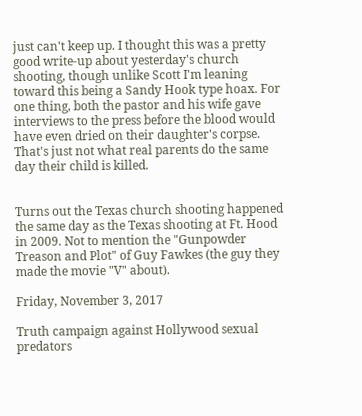just can't keep up. I thought this was a pretty good write-up about yesterday's church shooting, though unlike Scott I'm leaning toward this being a Sandy Hook type hoax. For one thing, both the pastor and his wife gave interviews to the press before the blood would have even dried on their daughter's corpse. That's just not what real parents do the same day their child is killed.


Turns out the Texas church shooting happened the same day as the Texas shooting at Ft. Hood in 2009. Not to mention the "Gunpowder Treason and Plot" of Guy Fawkes (the guy they made the movie "V" about).

Friday, November 3, 2017

Truth campaign against Hollywood sexual predators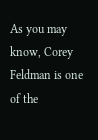As you may know, Corey Feldman is one of the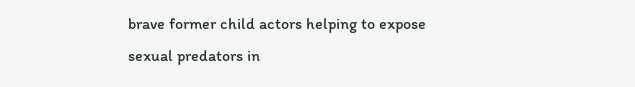brave former child actors helping to expose sexual predators in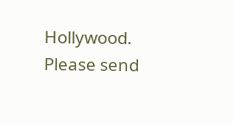Hollywood. Please send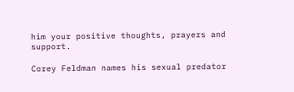him your positive thoughts, prayers and support.

Corey Feldman names his sexual predator